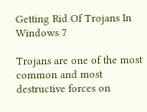Getting Rid Of Trojans In Windows 7

Trojans are one of the most common and most destructive forces on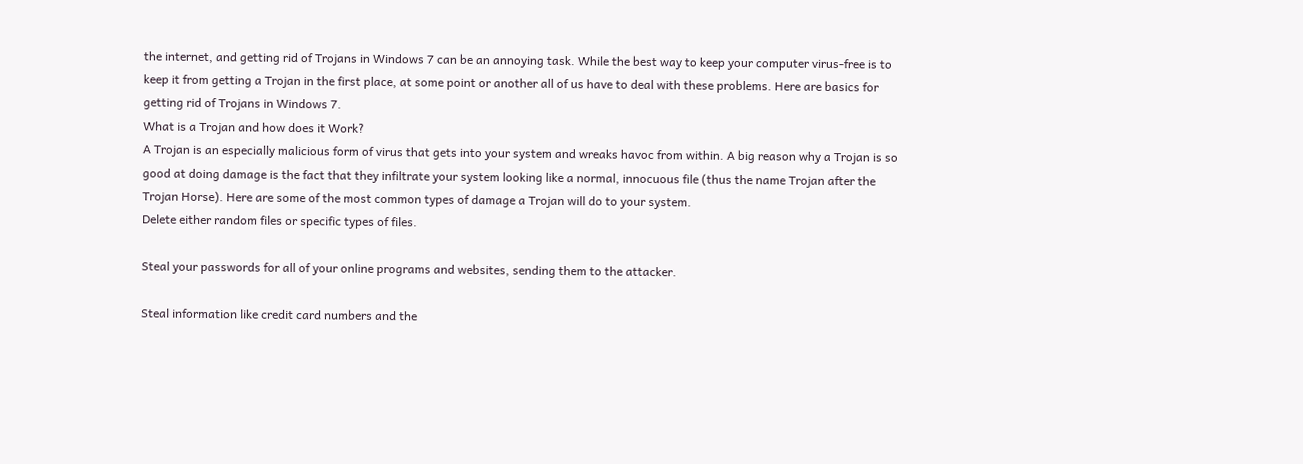the internet, and getting rid of Trojans in Windows 7 can be an annoying task. While the best way to keep your computer virus-free is to keep it from getting a Trojan in the first place, at some point or another all of us have to deal with these problems. Here are basics for getting rid of Trojans in Windows 7.
What is a Trojan and how does it Work?
A Trojan is an especially malicious form of virus that gets into your system and wreaks havoc from within. A big reason why a Trojan is so good at doing damage is the fact that they infiltrate your system looking like a normal, innocuous file (thus the name Trojan after the Trojan Horse). Here are some of the most common types of damage a Trojan will do to your system.
Delete either random files or specific types of files.

Steal your passwords for all of your online programs and websites, sending them to the attacker.

Steal information like credit card numbers and the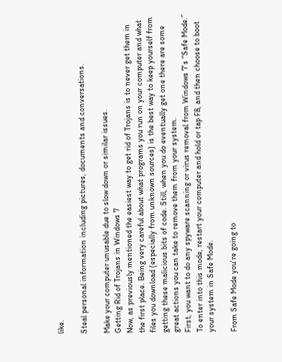like.

Steal personal information including pictures, documents and conversations.

Make your computer unusable due to slow down or similar issues.
Getting Rid of Trojans in Windows 7
Now, as previously mentioned the easiest way to get rid of Trojans is to never get them in the first place. Being very careful about what programs you run on your computer and what files you download (especially from unknown sources) is the best way to keep yourself from getting these malicious bits of code. Still, when you do eventually get one there are some great actions you can take to remove them from your system.
First, you want to do any spyware scanning or virus removal from Windows 7’s “Safe Mode.” To enter into this mode, restart your computer and hold or tap F8, and then choose to boot your system in Safe Mode.

From Safe Mode you’re going to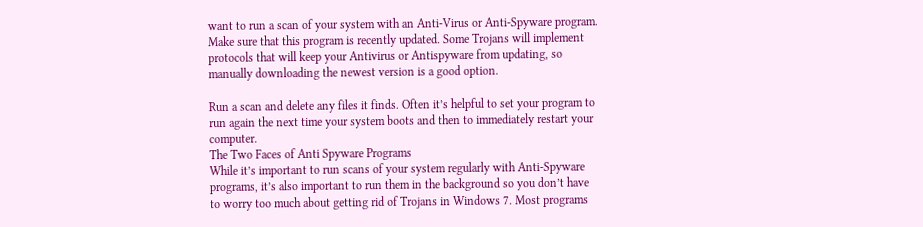want to run a scan of your system with an Anti-Virus or Anti-Spyware program. Make sure that this program is recently updated. Some Trojans will implement protocols that will keep your Antivirus or Antispyware from updating, so manually downloading the newest version is a good option.

Run a scan and delete any files it finds. Often it’s helpful to set your program to run again the next time your system boots and then to immediately restart your computer.
The Two Faces of Anti Spyware Programs
While it’s important to run scans of your system regularly with Anti-Spyware programs, it’s also important to run them in the background so you don’t have to worry too much about getting rid of Trojans in Windows 7. Most programs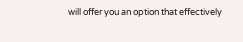will offer you an option that effectively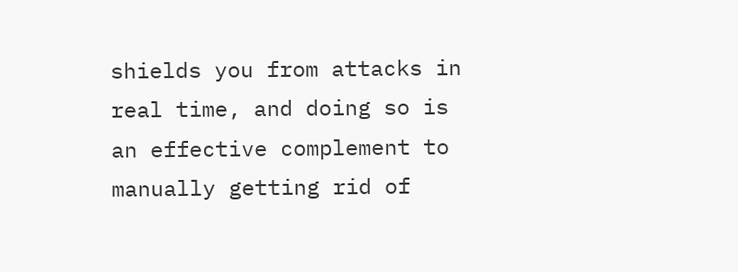shields you from attacks in real time, and doing so is an effective complement to manually getting rid of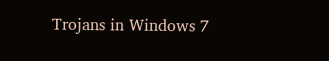Trojans in Windows 7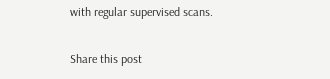with regular supervised scans.

Share this post